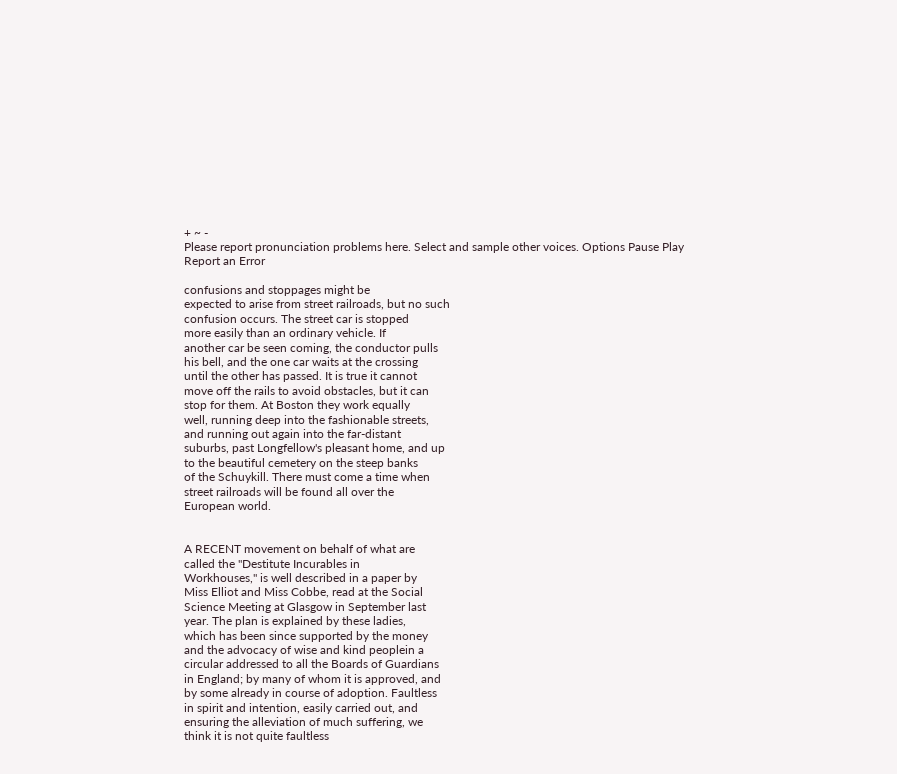+ ~ -
Please report pronunciation problems here. Select and sample other voices. Options Pause Play
Report an Error

confusions and stoppages might be
expected to arise from street railroads, but no such
confusion occurs. The street car is stopped
more easily than an ordinary vehicle. If
another car be seen coming, the conductor pulls
his bell, and the one car waits at the crossing
until the other has passed. It is true it cannot
move off the rails to avoid obstacles, but it can
stop for them. At Boston they work equally
well, running deep into the fashionable streets,
and running out again into the far-distant
suburbs, past Longfellow's pleasant home, and up
to the beautiful cemetery on the steep banks
of the Schuykill. There must come a time when
street railroads will be found all over the
European world.


A RECENT movement on behalf of what are
called the "Destitute Incurables in
Workhouses," is well described in a paper by
Miss Elliot and Miss Cobbe, read at the Social
Science Meeting at Glasgow in September last
year. The plan is explained by these ladies,
which has been since supported by the money
and the advocacy of wise and kind peoplein a
circular addressed to all the Boards of Guardians
in England; by many of whom it is approved, and
by some already in course of adoption. Faultless
in spirit and intention, easily carried out, and
ensuring the alleviation of much suffering, we
think it is not quite faultless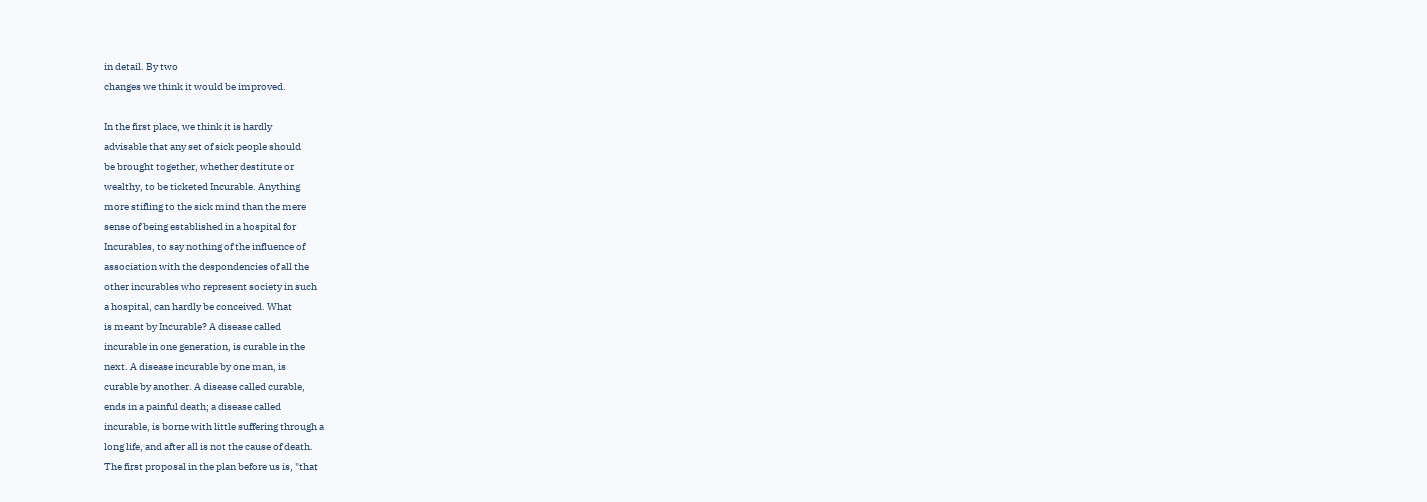in detail. By two
changes we think it would be improved.

In the first place, we think it is hardly
advisable that any set of sick people should
be brought together, whether destitute or
wealthy, to be ticketed Incurable. Anything
more stifling to the sick mind than the mere
sense of being established in a hospital for
Incurables, to say nothing of the influence of
association with the despondencies of all the
other incurables who represent society in such
a hospital, can hardly be conceived. What
is meant by Incurable? A disease called
incurable in one generation, is curable in the
next. A disease incurable by one man, is
curable by another. A disease called curable,
ends in a painful death; a disease called
incurable, is borne with little suffering through a
long life, and after all is not the cause of death.
The first proposal in the plan before us is, "that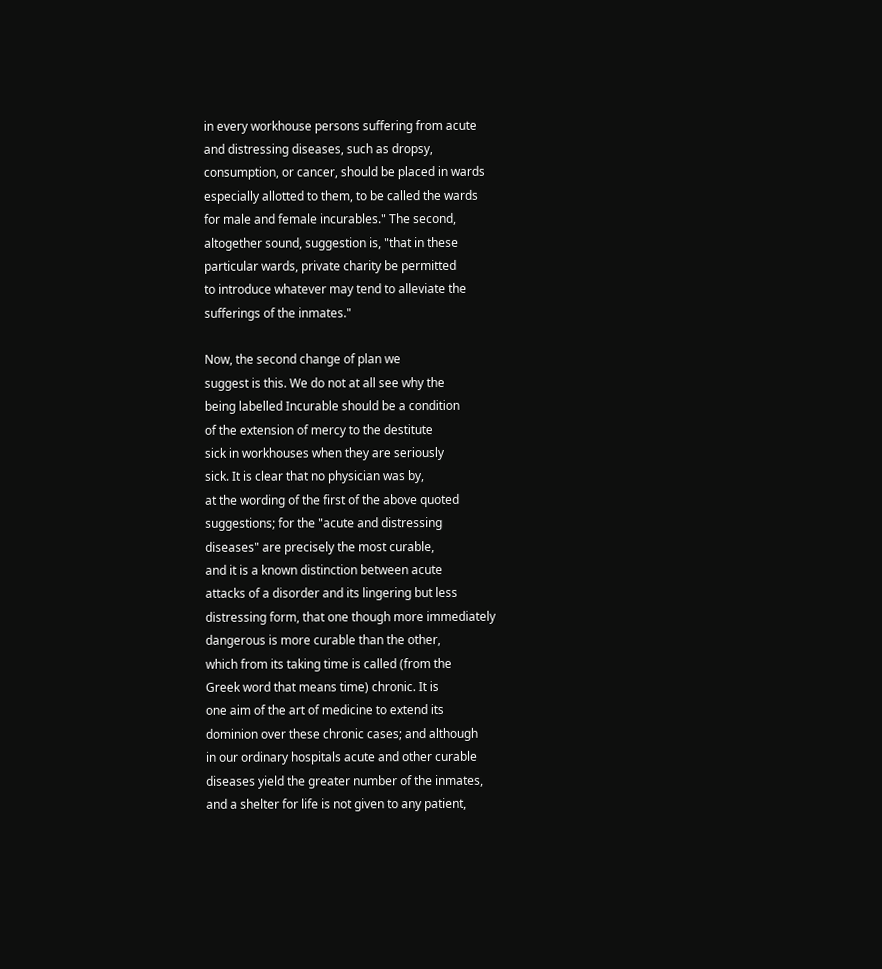in every workhouse persons suffering from acute
and distressing diseases, such as dropsy,
consumption, or cancer, should be placed in wards
especially allotted to them, to be called the wards
for male and female incurables." The second,
altogether sound, suggestion is, "that in these
particular wards, private charity be permitted
to introduce whatever may tend to alleviate the
sufferings of the inmates."

Now, the second change of plan we
suggest is this. We do not at all see why the
being labelled Incurable should be a condition
of the extension of mercy to the destitute
sick in workhouses when they are seriously
sick. It is clear that no physician was by,
at the wording of the first of the above quoted
suggestions; for the "acute and distressing
diseases" are precisely the most curable,
and it is a known distinction between acute
attacks of a disorder and its lingering but less
distressing form, that one though more immediately
dangerous is more curable than the other,
which from its taking time is called (from the
Greek word that means time) chronic. It is
one aim of the art of medicine to extend its
dominion over these chronic cases; and although
in our ordinary hospitals acute and other curable
diseases yield the greater number of the inmates,
and a shelter for life is not given to any patient,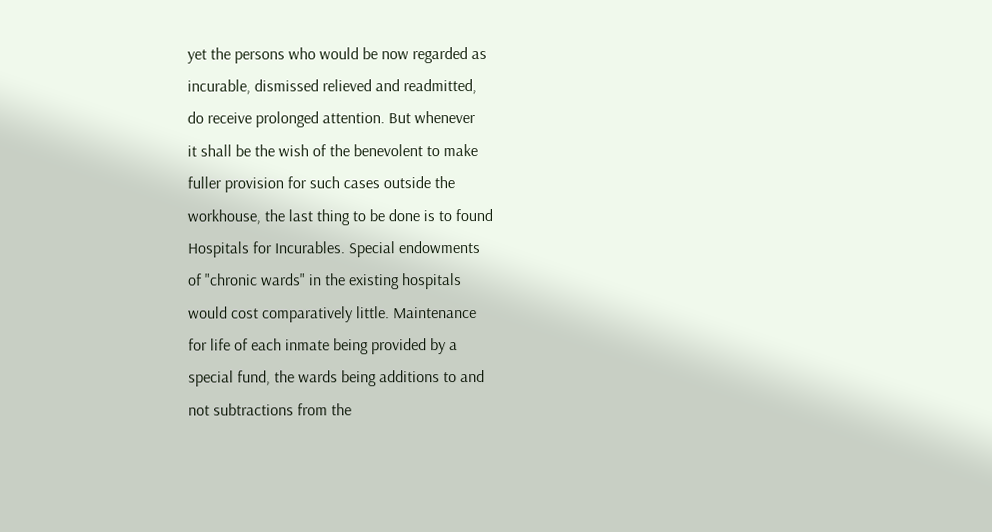yet the persons who would be now regarded as
incurable, dismissed relieved and readmitted,
do receive prolonged attention. But whenever
it shall be the wish of the benevolent to make
fuller provision for such cases outside the
workhouse, the last thing to be done is to found
Hospitals for Incurables. Special endowments
of "chronic wards" in the existing hospitals
would cost comparatively little. Maintenance
for life of each inmate being provided by a
special fund, the wards being additions to and
not subtractions from the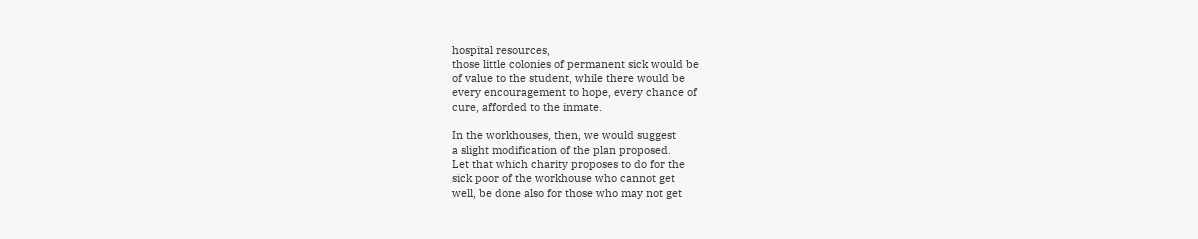hospital resources,
those little colonies of permanent sick would be
of value to the student, while there would be
every encouragement to hope, every chance of
cure, afforded to the inmate.

In the workhouses, then, we would suggest
a slight modification of the plan proposed.
Let that which charity proposes to do for the
sick poor of the workhouse who cannot get
well, be done also for those who may not get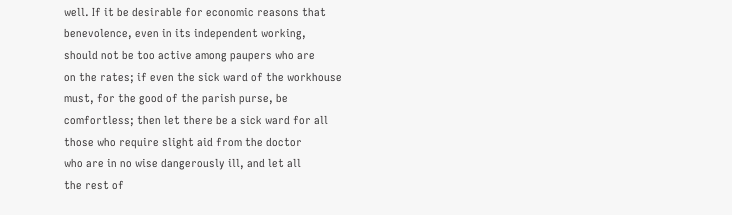well. If it be desirable for economic reasons that
benevolence, even in its independent working,
should not be too active among paupers who are
on the rates; if even the sick ward of the workhouse
must, for the good of the parish purse, be
comfortless; then let there be a sick ward for all
those who require slight aid from the doctor
who are in no wise dangerously ill, and let all
the rest of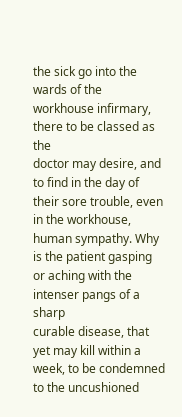the sick go into the wards of the
workhouse infirmary, there to be classed as the
doctor may desire, and to find in the day of
their sore trouble, even in the workhouse,
human sympathy. Why is the patient gasping
or aching with the intenser pangs of a sharp
curable disease, that yet may kill within a
week, to be condemned to the uncushioned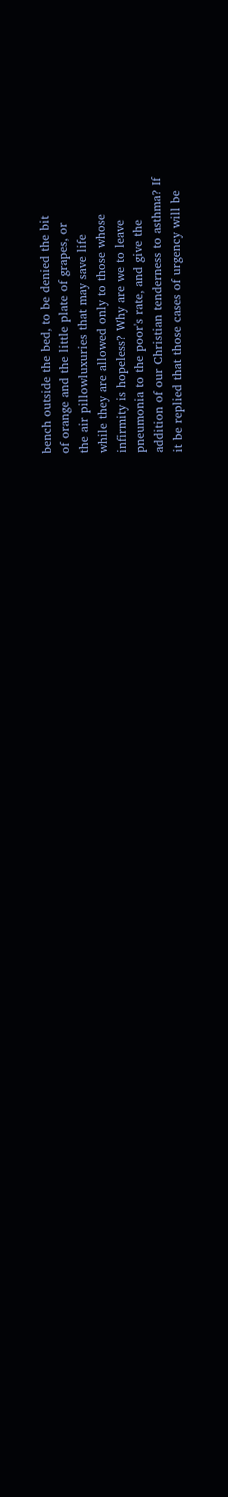bench outside the bed, to be denied the bit
of orange and the little plate of grapes, or
the air pillowluxuries that may save life
while they are allowed only to those whose
infirmity is hopeless? Why are we to leave
pneumonia to the poor's rate, and give the
addition of our Christian tenderness to asthma? If
it be replied that those cases of urgency will be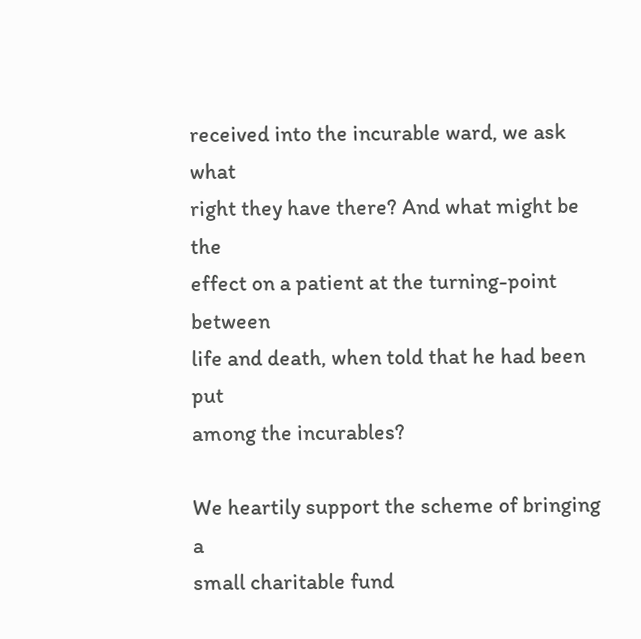received into the incurable ward, we ask what
right they have there? And what might be the
effect on a patient at the turning-point between
life and death, when told that he had been put
among the incurables?

We heartily support the scheme of bringing a
small charitable fund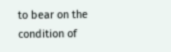to bear on the condition of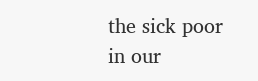the sick poor in our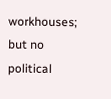workhouses; but no political